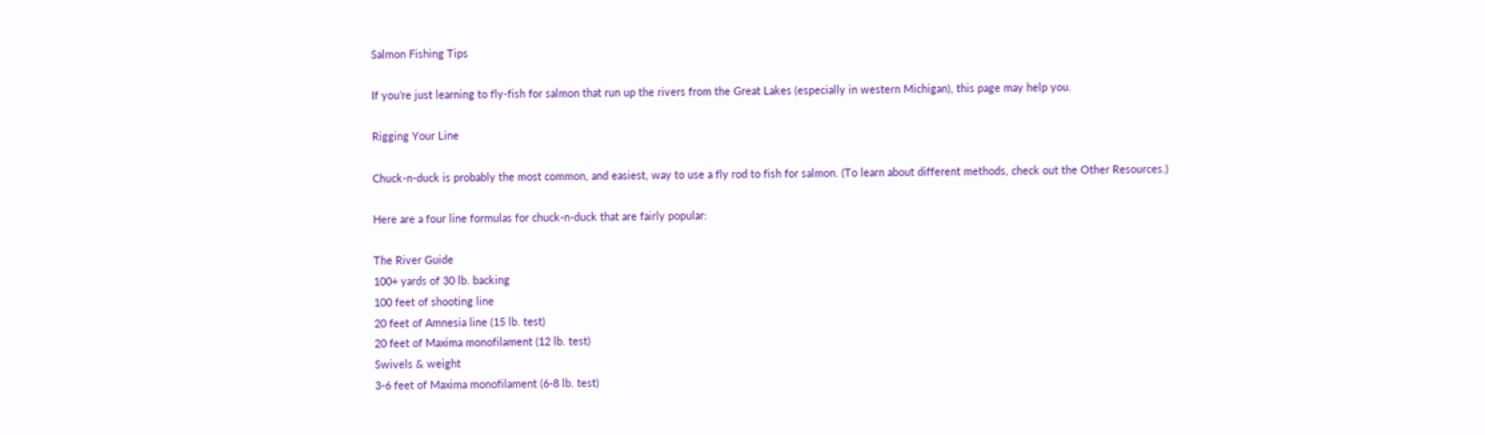Salmon Fishing Tips

If you’re just learning to fly-fish for salmon that run up the rivers from the Great Lakes (especially in western Michigan), this page may help you.

Rigging Your Line

Chuck-n-duck is probably the most common, and easiest, way to use a fly rod to fish for salmon. (To learn about different methods, check out the Other Resources.)

Here are a four line formulas for chuck-n-duck that are fairly popular:

The River Guide
100+ yards of 30 lb. backing
100 feet of shooting line
20 feet of Amnesia line (15 lb. test)
20 feet of Maxima monofilament (12 lb. test)
Swivels & weight
3-6 feet of Maxima monofilament (6-8 lb. test)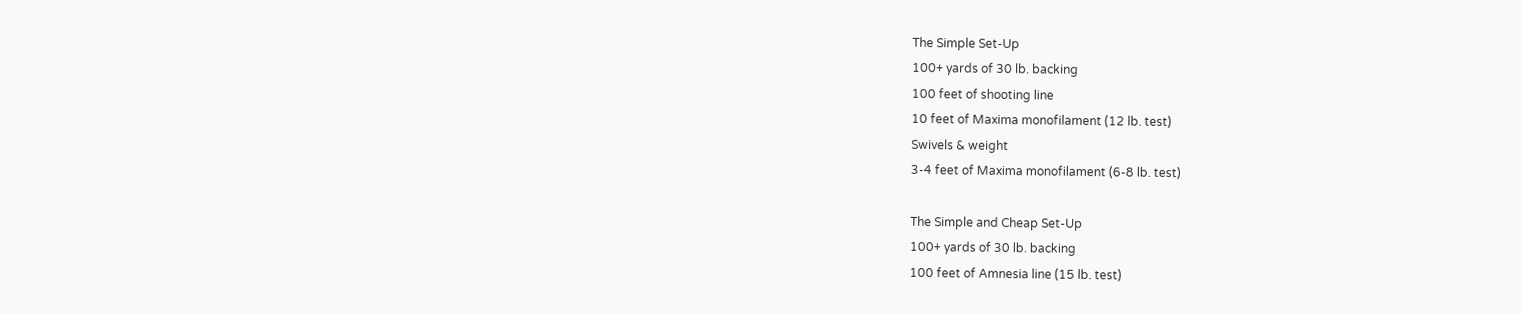The Simple Set-Up
100+ yards of 30 lb. backing
100 feet of shooting line
10 feet of Maxima monofilament (12 lb. test)
Swivels & weight
3-4 feet of Maxima monofilament (6-8 lb. test)

The Simple and Cheap Set-Up
100+ yards of 30 lb. backing
100 feet of Amnesia line (15 lb. test)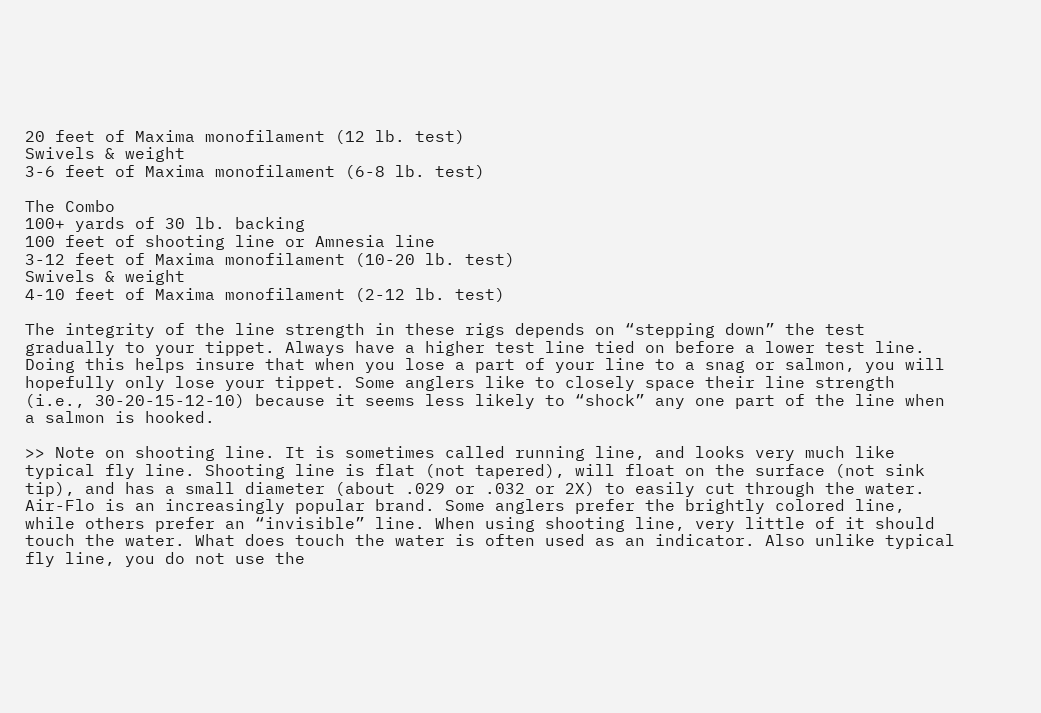20 feet of Maxima monofilament (12 lb. test)
Swivels & weight
3-6 feet of Maxima monofilament (6-8 lb. test)

The Combo
100+ yards of 30 lb. backing
100 feet of shooting line or Amnesia line
3-12 feet of Maxima monofilament (10-20 lb. test)
Swivels & weight
4-10 feet of Maxima monofilament (2-12 lb. test)

The integrity of the line strength in these rigs depends on “stepping down” the test gradually to your tippet. Always have a higher test line tied on before a lower test line. Doing this helps insure that when you lose a part of your line to a snag or salmon, you will hopefully only lose your tippet. Some anglers like to closely space their line strength (i.e., 30-20-15-12-10) because it seems less likely to “shock” any one part of the line when a salmon is hooked.

>> Note on shooting line. It is sometimes called running line, and looks very much like typical fly line. Shooting line is flat (not tapered), will float on the surface (not sink tip), and has a small diameter (about .029 or .032 or 2X) to easily cut through the water. Air-Flo is an increasingly popular brand. Some anglers prefer the brightly colored line, while others prefer an “invisible” line. When using shooting line, very little of it should touch the water. What does touch the water is often used as an indicator. Also unlike typical fly line, you do not use the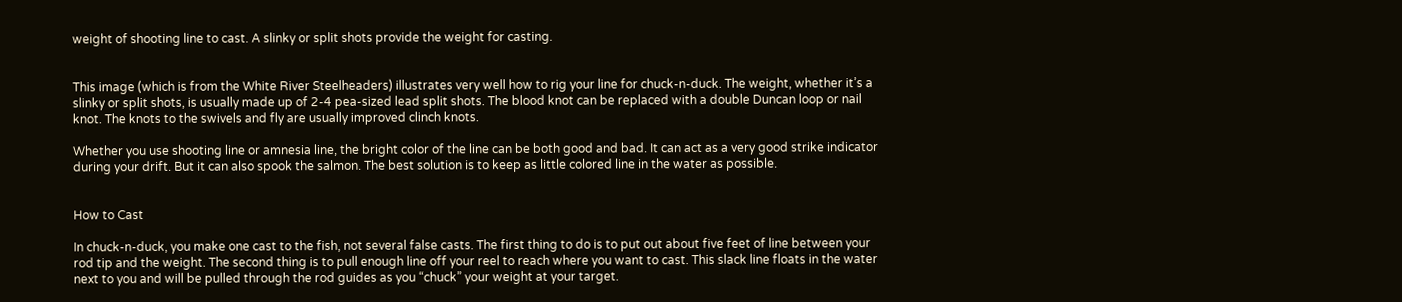weight of shooting line to cast. A slinky or split shots provide the weight for casting.


This image (which is from the White River Steelheaders) illustrates very well how to rig your line for chuck-n-duck. The weight, whether it’s a slinky or split shots, is usually made up of 2-4 pea-sized lead split shots. The blood knot can be replaced with a double Duncan loop or nail knot. The knots to the swivels and fly are usually improved clinch knots.

Whether you use shooting line or amnesia line, the bright color of the line can be both good and bad. It can act as a very good strike indicator during your drift. But it can also spook the salmon. The best solution is to keep as little colored line in the water as possible.


How to Cast

In chuck-n-duck, you make one cast to the fish, not several false casts. The first thing to do is to put out about five feet of line between your rod tip and the weight. The second thing is to pull enough line off your reel to reach where you want to cast. This slack line floats in the water next to you and will be pulled through the rod guides as you “chuck” your weight at your target.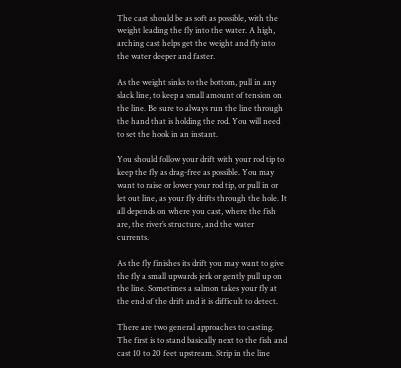The cast should be as soft as possible, with the weight leading the fly into the water. A high, arching cast helps get the weight and fly into the water deeper and faster.

As the weight sinks to the bottom, pull in any slack line, to keep a small amount of tension on the line. Be sure to always run the line through the hand that is holding the rod. You will need to set the hook in an instant.

You should follow your drift with your rod tip to keep the fly as drag-free as possible. You may want to raise or lower your rod tip, or pull in or let out line, as your fly drifts through the hole. It all depends on where you cast, where the fish are, the river’s structure, and the water currents.

As the fly finishes its drift you may want to give the fly a small upwards jerk or gently pull up on the line. Sometimes a salmon takes your fly at the end of the drift and it is difficult to detect.

There are two general approaches to casting. The first is to stand basically next to the fish and cast 10 to 20 feet upstream. Strip in the line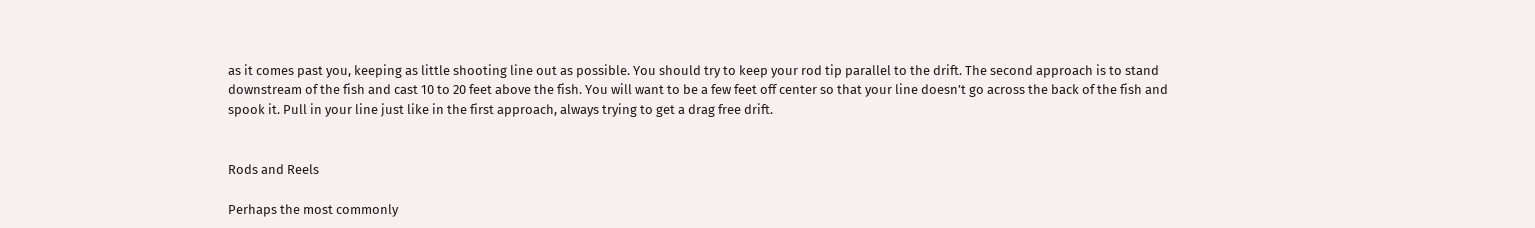as it comes past you, keeping as little shooting line out as possible. You should try to keep your rod tip parallel to the drift. The second approach is to stand downstream of the fish and cast 10 to 20 feet above the fish. You will want to be a few feet off center so that your line doesn’t go across the back of the fish and spook it. Pull in your line just like in the first approach, always trying to get a drag free drift.


Rods and Reels

Perhaps the most commonly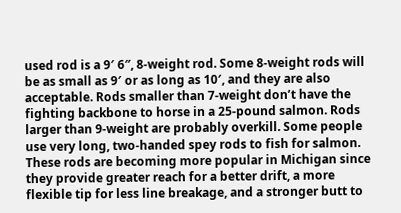used rod is a 9′ 6″, 8-weight rod. Some 8-weight rods will be as small as 9′ or as long as 10′, and they are also acceptable. Rods smaller than 7-weight don’t have the fighting backbone to horse in a 25-pound salmon. Rods larger than 9-weight are probably overkill. Some people use very long, two-handed spey rods to fish for salmon. These rods are becoming more popular in Michigan since they provide greater reach for a better drift, a more flexible tip for less line breakage, and a stronger butt to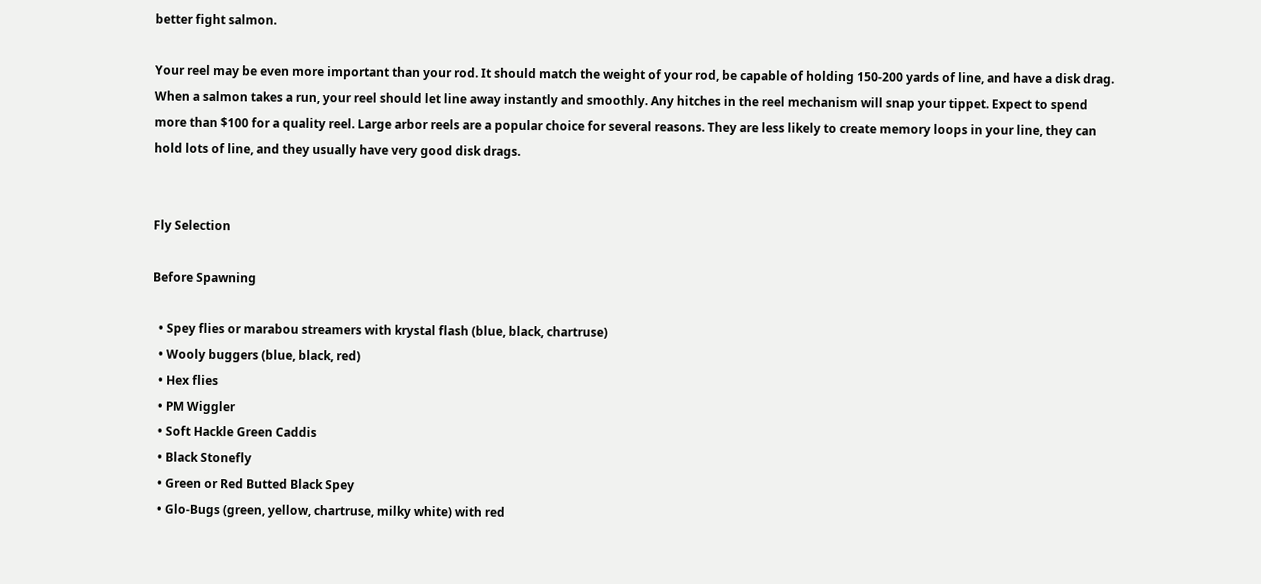better fight salmon.

Your reel may be even more important than your rod. It should match the weight of your rod, be capable of holding 150-200 yards of line, and have a disk drag. When a salmon takes a run, your reel should let line away instantly and smoothly. Any hitches in the reel mechanism will snap your tippet. Expect to spend more than $100 for a quality reel. Large arbor reels are a popular choice for several reasons. They are less likely to create memory loops in your line, they can hold lots of line, and they usually have very good disk drags.


Fly Selection

Before Spawning

  • Spey flies or marabou streamers with krystal flash (blue, black, chartruse)
  • Wooly buggers (blue, black, red)
  • Hex flies
  • PM Wiggler
  • Soft Hackle Green Caddis
  • Black Stonefly
  • Green or Red Butted Black Spey
  • Glo-Bugs (green, yellow, chartruse, milky white) with red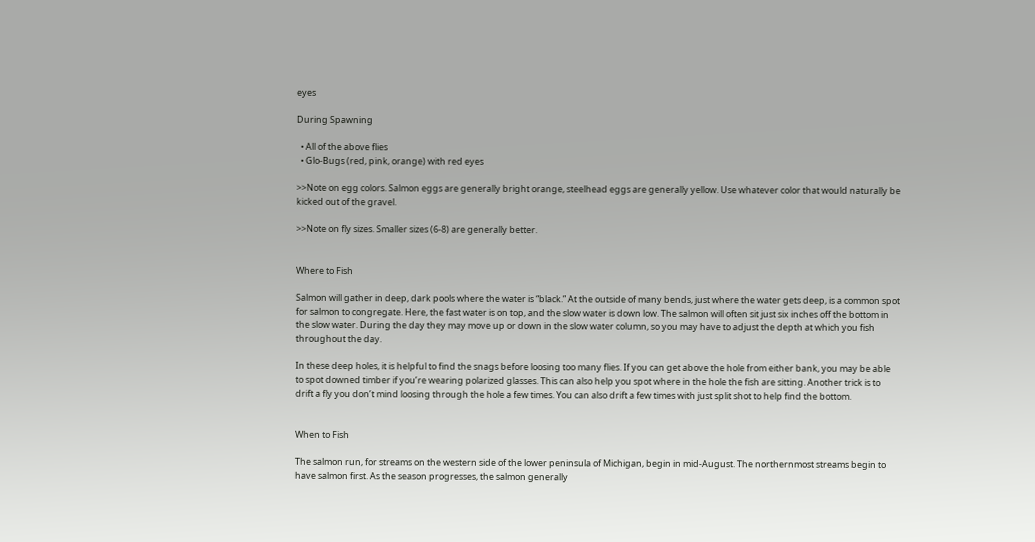eyes

During Spawning

  • All of the above flies
  • Glo-Bugs (red, pink, orange) with red eyes

>>Note on egg colors. Salmon eggs are generally bright orange, steelhead eggs are generally yellow. Use whatever color that would naturally be kicked out of the gravel.

>>Note on fly sizes. Smaller sizes (6-8) are generally better.


Where to Fish

Salmon will gather in deep, dark pools where the water is “black.” At the outside of many bends, just where the water gets deep, is a common spot for salmon to congregate. Here, the fast water is on top, and the slow water is down low. The salmon will often sit just six inches off the bottom in the slow water. During the day they may move up or down in the slow water column, so you may have to adjust the depth at which you fish throughout the day.

In these deep holes, it is helpful to find the snags before loosing too many flies. If you can get above the hole from either bank, you may be able to spot downed timber if you’re wearing polarized glasses. This can also help you spot where in the hole the fish are sitting. Another trick is to drift a fly you don’t mind loosing through the hole a few times. You can also drift a few times with just split shot to help find the bottom.


When to Fish

The salmon run, for streams on the western side of the lower peninsula of Michigan, begin in mid-August. The northernmost streams begin to have salmon first. As the season progresses, the salmon generally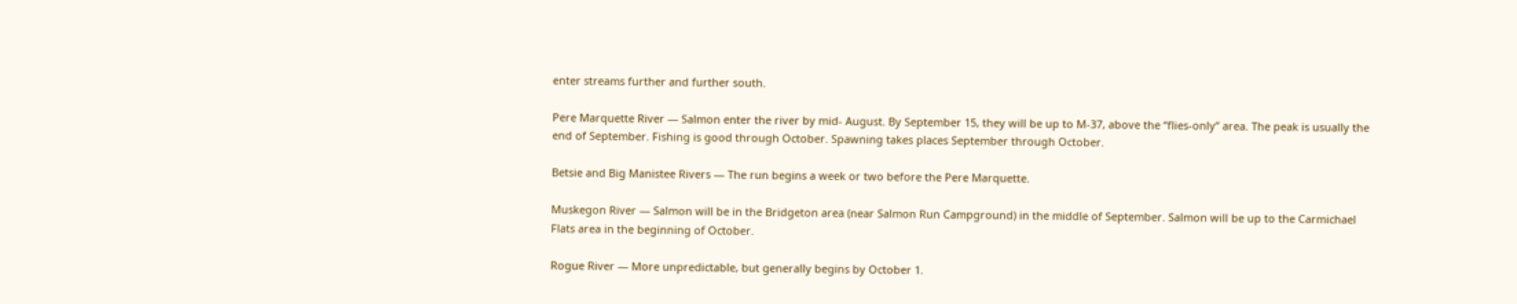enter streams further and further south.

Pere Marquette River — Salmon enter the river by mid- August. By September 15, they will be up to M-37, above the “flies-only” area. The peak is usually the end of September. Fishing is good through October. Spawning takes places September through October.

Betsie and Big Manistee Rivers — The run begins a week or two before the Pere Marquette.

Muskegon River — Salmon will be in the Bridgeton area (near Salmon Run Campground) in the middle of September. Salmon will be up to the Carmichael Flats area in the beginning of October.

Rogue River — More unpredictable, but generally begins by October 1.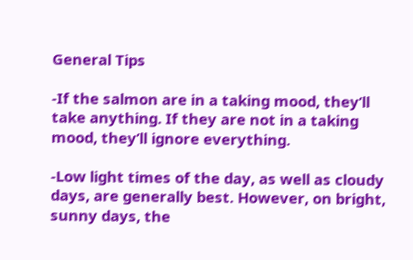General Tips

-If the salmon are in a taking mood, they’ll take anything. If they are not in a taking mood, they’ll ignore everything.

-Low light times of the day, as well as cloudy days, are generally best. However, on bright, sunny days, the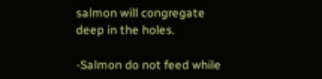salmon will congregate deep in the holes.

-Salmon do not feed while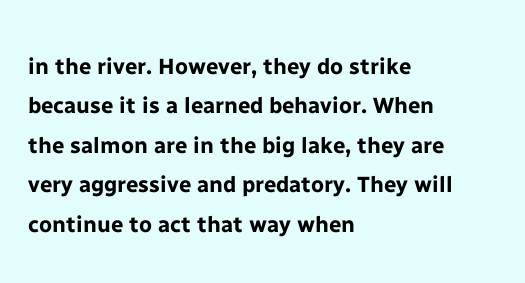in the river. However, they do strike because it is a learned behavior. When the salmon are in the big lake, they are very aggressive and predatory. They will continue to act that way when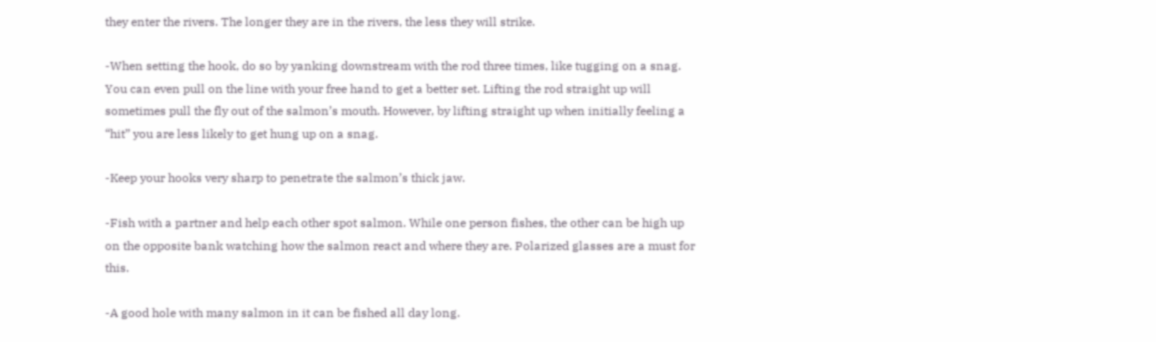they enter the rivers. The longer they are in the rivers, the less they will strike.

-When setting the hook, do so by yanking downstream with the rod three times, like tugging on a snag. You can even pull on the line with your free hand to get a better set. Lifting the rod straight up will sometimes pull the fly out of the salmon’s mouth. However, by lifting straight up when initially feeling a “hit” you are less likely to get hung up on a snag.

-Keep your hooks very sharp to penetrate the salmon’s thick jaw.

-Fish with a partner and help each other spot salmon. While one person fishes, the other can be high up on the opposite bank watching how the salmon react and where they are. Polarized glasses are a must for this.

-A good hole with many salmon in it can be fished all day long.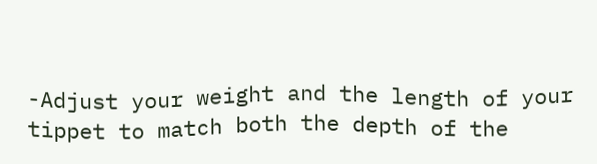-Adjust your weight and the length of your tippet to match both the depth of the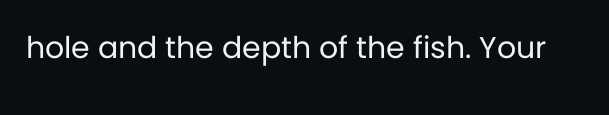hole and the depth of the fish. Your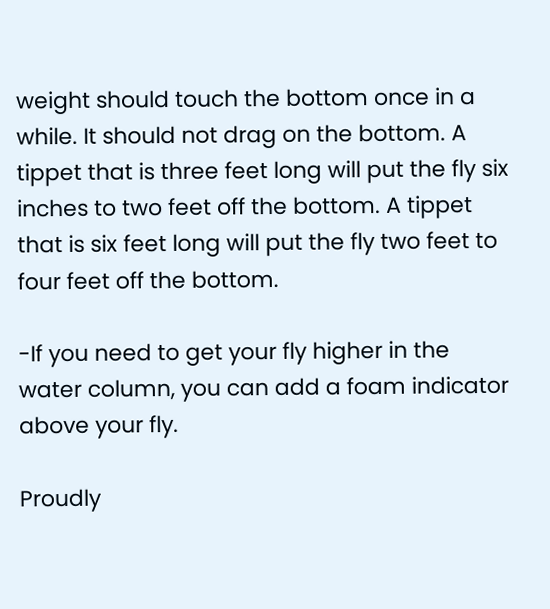weight should touch the bottom once in a while. It should not drag on the bottom. A tippet that is three feet long will put the fly six inches to two feet off the bottom. A tippet that is six feet long will put the fly two feet to four feet off the bottom.

-If you need to get your fly higher in the water column, you can add a foam indicator above your fly.

Proudly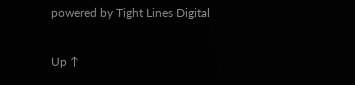powered by Tight Lines Digital

Up ↑